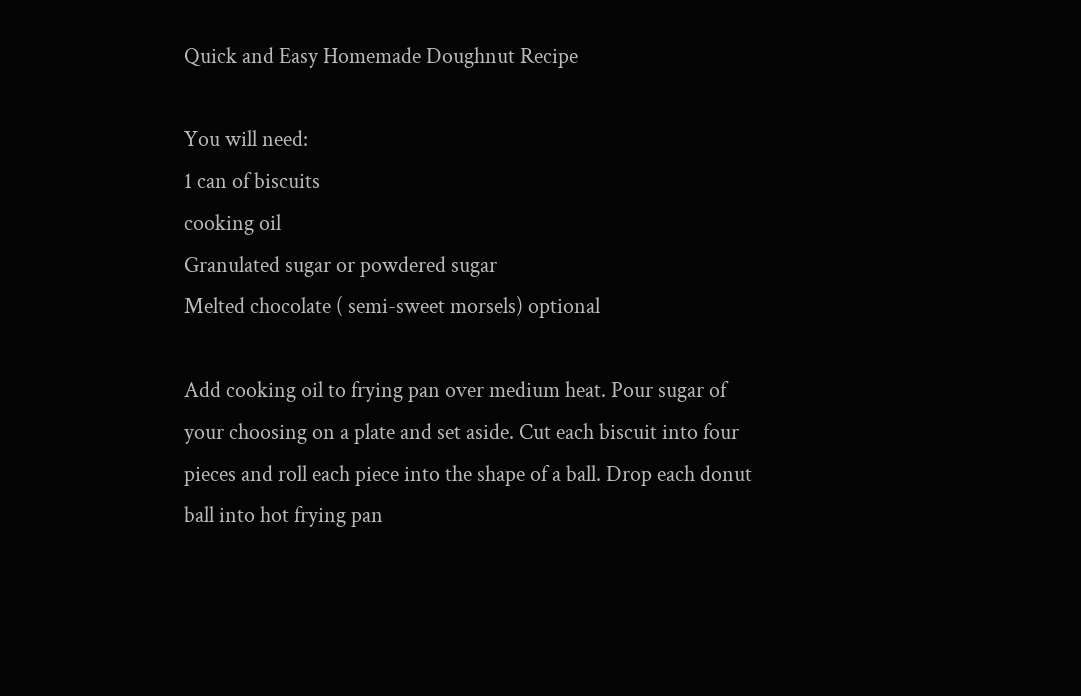Quick and Easy Homemade Doughnut Recipe

You will need:
1 can of biscuits
cooking oil
Granulated sugar or powdered sugar
Melted chocolate ( semi-sweet morsels) optional

Add cooking oil to frying pan over medium heat. Pour sugar of your choosing on a plate and set aside. Cut each biscuit into four pieces and roll each piece into the shape of a ball. Drop each donut ball into hot frying pan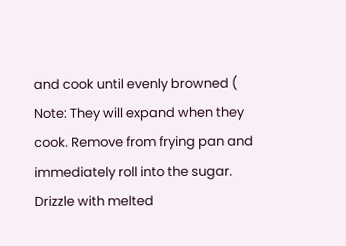and cook until evenly browned ( Note: They will expand when they cook. Remove from frying pan and immediately roll into the sugar. Drizzle with melted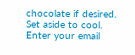chocolate if desired. Set aside to cool.
Enter your email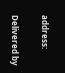address:

Delivered by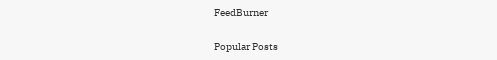FeedBurner

Popular Posts